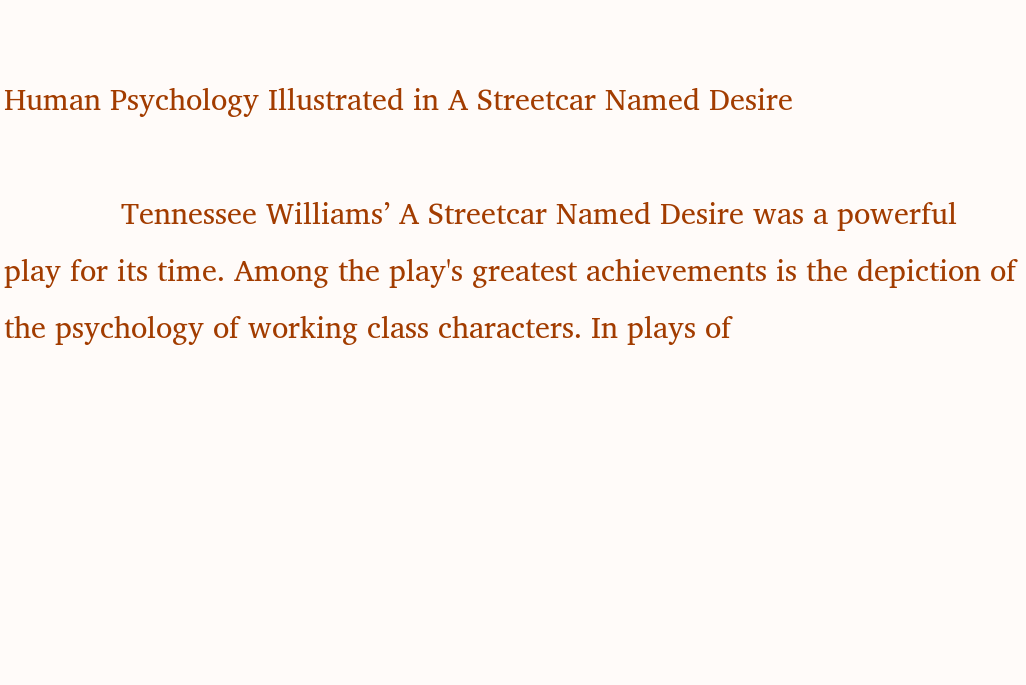Human Psychology Illustrated in A Streetcar Named Desire

             Tennessee Williams’ A Streetcar Named Desire was a powerful play for its time. Among the play's greatest achievements is the depiction of the psychology of working class characters. In plays of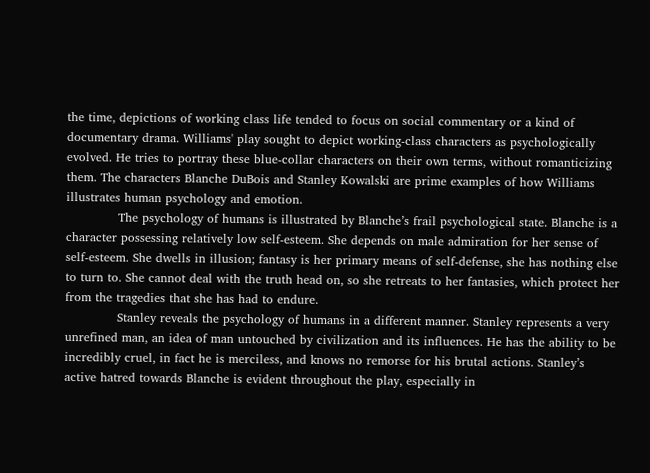the time, depictions of working class life tended to focus on social commentary or a kind of documentary drama. Williams' play sought to depict working-class characters as psychologically evolved. He tries to portray these blue-collar characters on their own terms, without romanticizing them. The characters Blanche DuBois and Stanley Kowalski are prime examples of how Williams illustrates human psychology and emotion.
             The psychology of humans is illustrated by Blanche’s frail psychological state. Blanche is a character possessing relatively low self-esteem. She depends on male admiration for her sense of self-esteem. She dwells in illusion; fantasy is her primary means of self-defense, she has nothing else to turn to. She cannot deal with the truth head on, so she retreats to her fantasies, which protect her from the tragedies that she has had to endure.
             Stanley reveals the psychology of humans in a different manner. Stanley represents a very unrefined man, an idea of man untouched by civilization and its influences. He has the ability to be incredibly cruel, in fact he is merciless, and knows no remorse for his brutal actions. Stanley’s active hatred towards Blanche is evident throughout the play, especially in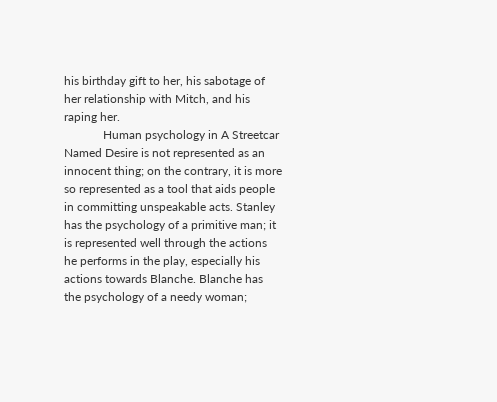his birthday gift to her, his sabotage of her relationship with Mitch, and his raping her.
             Human psychology in A Streetcar Named Desire is not represented as an innocent thing; on the contrary, it is more so represented as a tool that aids people in committing unspeakable acts. Stanley has the psychology of a primitive man; it is represented well through the actions he performs in the play, especially his actions towards Blanche. Blanche has the psychology of a needy woman;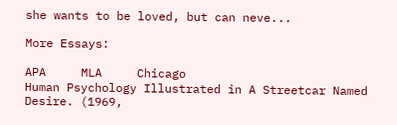she wants to be loved, but can neve...

More Essays:

APA     MLA     Chicago
Human Psychology Illustrated in A Streetcar Named Desire. (1969,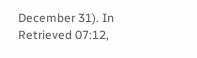December 31). In Retrieved 07:12,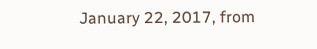January 22, 2017, from